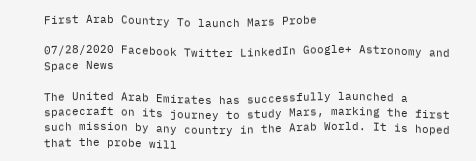First Arab Country To launch Mars Probe

07/28/2020 Facebook Twitter LinkedIn Google+ Astronomy and Space News

The United Arab Emirates has successfully launched a spacecraft on its journey to study Mars, marking the first such mission by any country in the Arab World. It is hoped that the probe will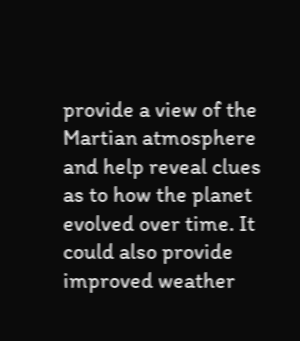provide a view of the Martian atmosphere and help reveal clues as to how the planet evolved over time. It could also provide improved weather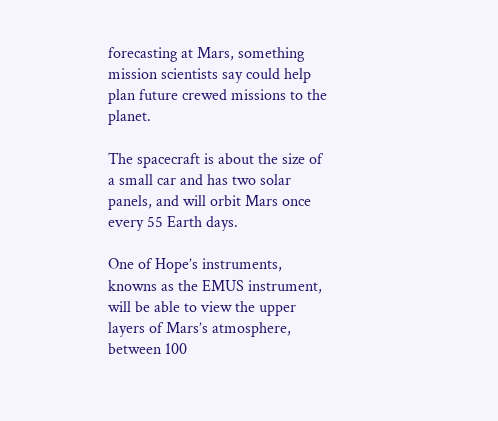forecasting at Mars, something mission scientists say could help plan future crewed missions to the planet.

The spacecraft is about the size of a small car and has two solar panels, and will orbit Mars once every 55 Earth days.

One of Hope’s instruments, knowns as the EMUS instrument, will be able to view the upper layers of Mars’s atmosphere, between 100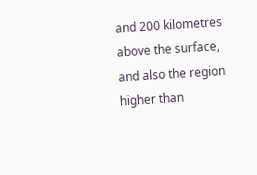and 200 kilometres above the surface, and also the region higher than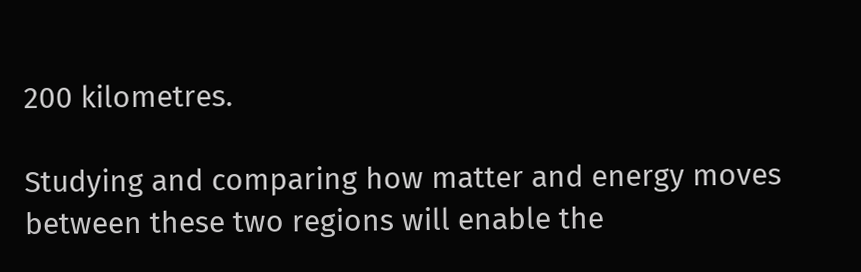200 kilometres.

Studying and comparing how matter and energy moves between these two regions will enable the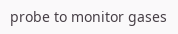probe to monitor gases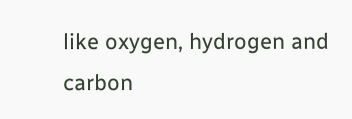like oxygen, hydrogen and carbon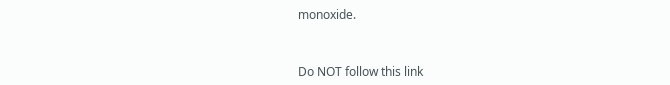monoxide.



Do NOT follow this link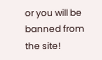or you will be banned from the site!